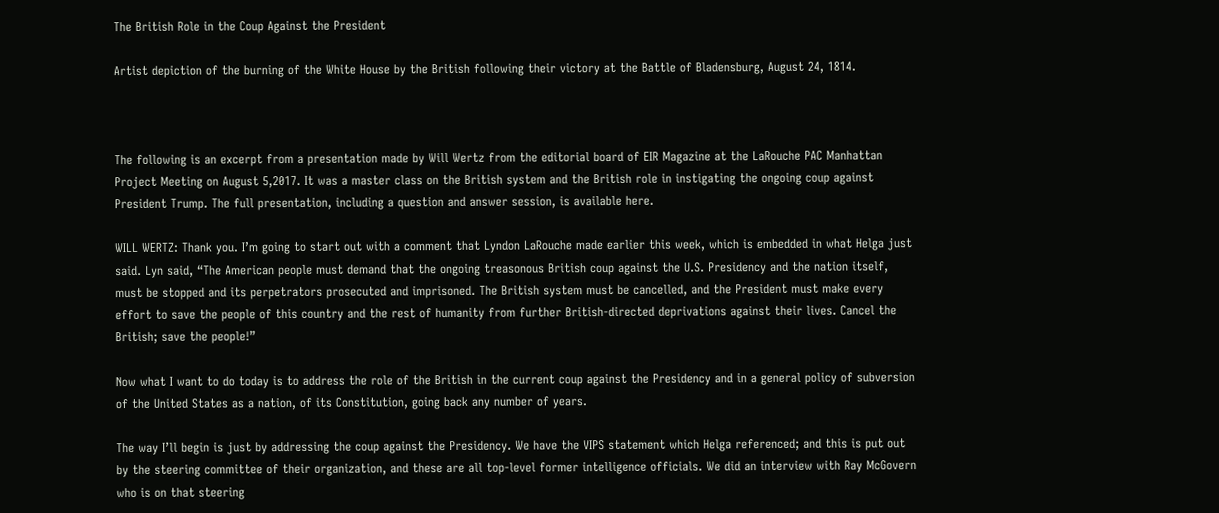The British Role in the Coup Against the President

Artist depiction of the burning of the White House by the British following their victory at the Battle of Bladensburg, August 24, 1814.



The following is an excerpt from a presentation made by Will Wertz from the editorial board of EIR Magazine at the LaRouche PAC Manhattan Project Meeting on August 5,2017. It was a master class on the British system and the British role in instigating the ongoing coup against President Trump. The full presentation, including a question and answer session, is available here.

WILL WERTZ: Thank you. I’m going to start out with a comment that Lyndon LaRouche made earlier this week, which is embedded in what Helga just said. Lyn said, “The American people must demand that the ongoing treasonous British coup against the U.S. Presidency and the nation itself, must be stopped and its perpetrators prosecuted and imprisoned. The British system must be cancelled, and the President must make every effort to save the people of this country and the rest of humanity from further British-directed deprivations against their lives. Cancel the British; save the people!”

Now what I want to do today is to address the role of the British in the current coup against the Presidency and in a general policy of subversion of the United States as a nation, of its Constitution, going back any number of years.

The way I’ll begin is just by addressing the coup against the Presidency. We have the VIPS statement which Helga referenced; and this is put out by the steering committee of their organization, and these are all top-level former intelligence officials. We did an interview with Ray McGovern who is on that steering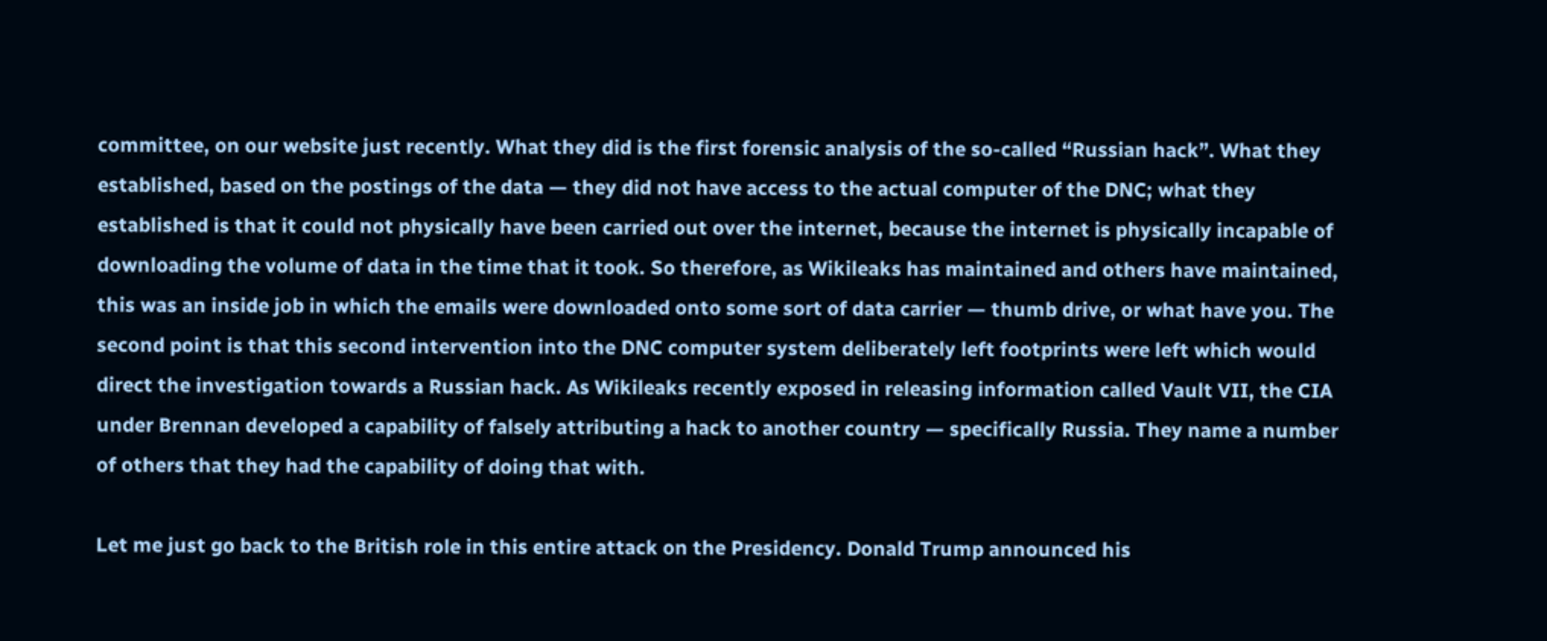committee, on our website just recently. What they did is the first forensic analysis of the so-called “Russian hack”. What they established, based on the postings of the data — they did not have access to the actual computer of the DNC; what they established is that it could not physically have been carried out over the internet, because the internet is physically incapable of downloading the volume of data in the time that it took. So therefore, as Wikileaks has maintained and others have maintained, this was an inside job in which the emails were downloaded onto some sort of data carrier — thumb drive, or what have you. The second point is that this second intervention into the DNC computer system deliberately left footprints were left which would direct the investigation towards a Russian hack. As Wikileaks recently exposed in releasing information called Vault VII, the CIA under Brennan developed a capability of falsely attributing a hack to another country — specifically Russia. They name a number of others that they had the capability of doing that with.

Let me just go back to the British role in this entire attack on the Presidency. Donald Trump announced his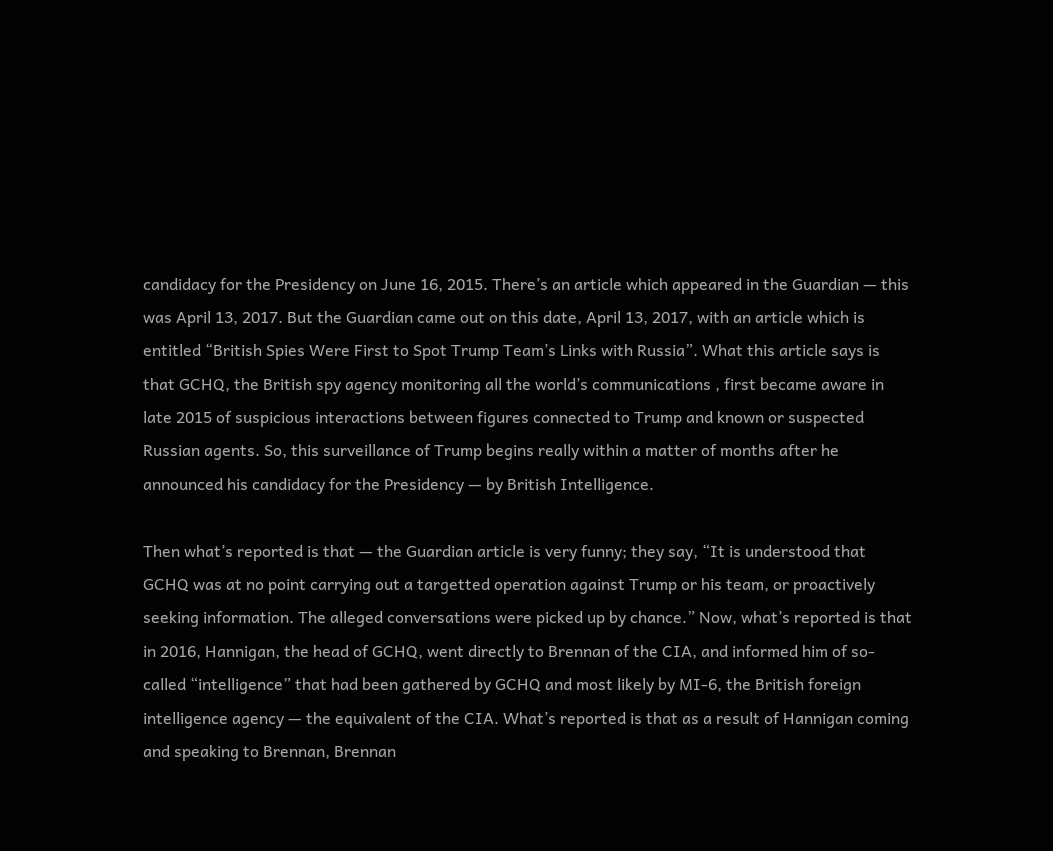candidacy for the Presidency on June 16, 2015. There’s an article which appeared in the Guardian — this was April 13, 2017. But the Guardian came out on this date, April 13, 2017, with an article which is entitled “British Spies Were First to Spot Trump Team’s Links with Russia”. What this article says is that GCHQ, the British spy agency monitoring all the world’s communications , first became aware in late 2015 of suspicious interactions between figures connected to Trump and known or suspected Russian agents. So, this surveillance of Trump begins really within a matter of months after he announced his candidacy for the Presidency — by British Intelligence.

Then what’s reported is that — the Guardian article is very funny; they say, “It is understood that GCHQ was at no point carrying out a targetted operation against Trump or his team, or proactively seeking information. The alleged conversations were picked up by chance.” Now, what’s reported is that in 2016, Hannigan, the head of GCHQ, went directly to Brennan of the CIA, and informed him of so-called “intelligence” that had been gathered by GCHQ and most likely by MI-6, the British foreign intelligence agency — the equivalent of the CIA. What’s reported is that as a result of Hannigan coming and speaking to Brennan, Brennan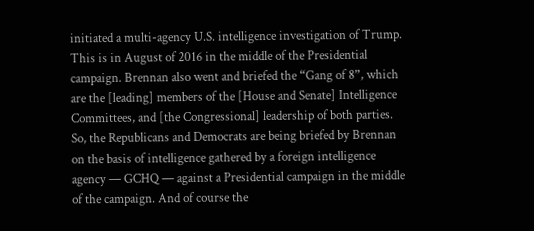initiated a multi-agency U.S. intelligence investigation of Trump. This is in August of 2016 in the middle of the Presidential campaign. Brennan also went and briefed the “Gang of 8”, which are the [leading] members of the [House and Senate] Intelligence Committees, and [the Congressional] leadership of both parties. So, the Republicans and Democrats are being briefed by Brennan on the basis of intelligence gathered by a foreign intelligence agency — GCHQ — against a Presidential campaign in the middle of the campaign. And of course the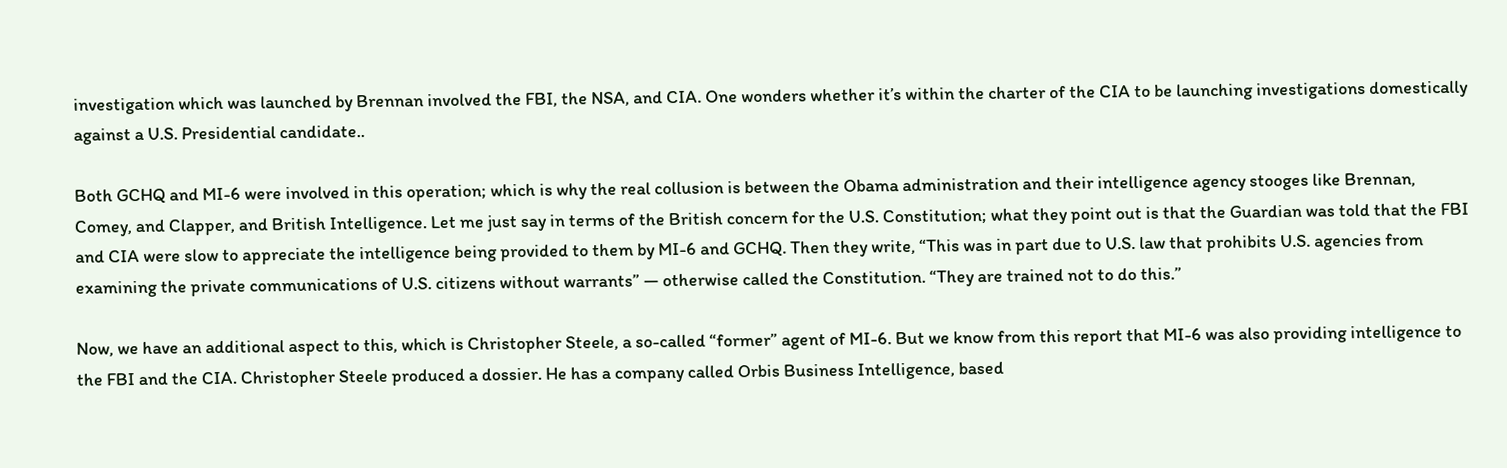investigation which was launched by Brennan involved the FBI, the NSA, and CIA. One wonders whether it’s within the charter of the CIA to be launching investigations domestically against a U.S. Presidential candidate..

Both GCHQ and MI-6 were involved in this operation; which is why the real collusion is between the Obama administration and their intelligence agency stooges like Brennan, Comey, and Clapper, and British Intelligence. Let me just say in terms of the British concern for the U.S. Constitution; what they point out is that the Guardian was told that the FBI and CIA were slow to appreciate the intelligence being provided to them by MI-6 and GCHQ. Then they write, “This was in part due to U.S. law that prohibits U.S. agencies from examining the private communications of U.S. citizens without warrants” — otherwise called the Constitution. “They are trained not to do this.”

Now, we have an additional aspect to this, which is Christopher Steele, a so-called “former” agent of MI-6. But we know from this report that MI-6 was also providing intelligence to the FBI and the CIA. Christopher Steele produced a dossier. He has a company called Orbis Business Intelligence, based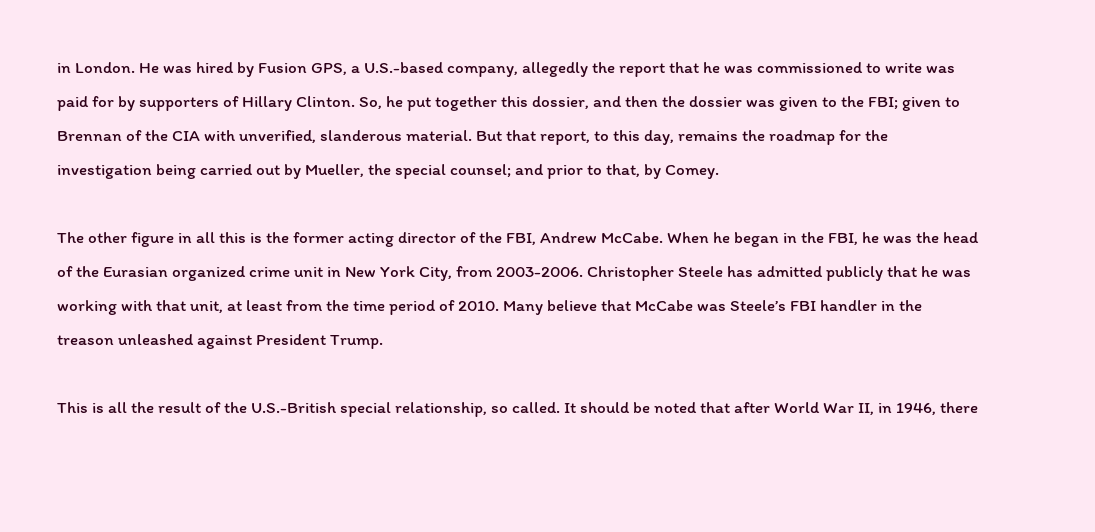in London. He was hired by Fusion GPS, a U.S.-based company, allegedly the report that he was commissioned to write was paid for by supporters of Hillary Clinton. So, he put together this dossier, and then the dossier was given to the FBI; given to Brennan of the CIA with unverified, slanderous material. But that report, to this day, remains the roadmap for the investigation being carried out by Mueller, the special counsel; and prior to that, by Comey.

The other figure in all this is the former acting director of the FBI, Andrew McCabe. When he began in the FBI, he was the head of the Eurasian organized crime unit in New York City, from 2003-2006. Christopher Steele has admitted publicly that he was working with that unit, at least from the time period of 2010. Many believe that McCabe was Steele’s FBI handler in the treason unleashed against President Trump.

This is all the result of the U.S.-British special relationship, so called. It should be noted that after World War II, in 1946, there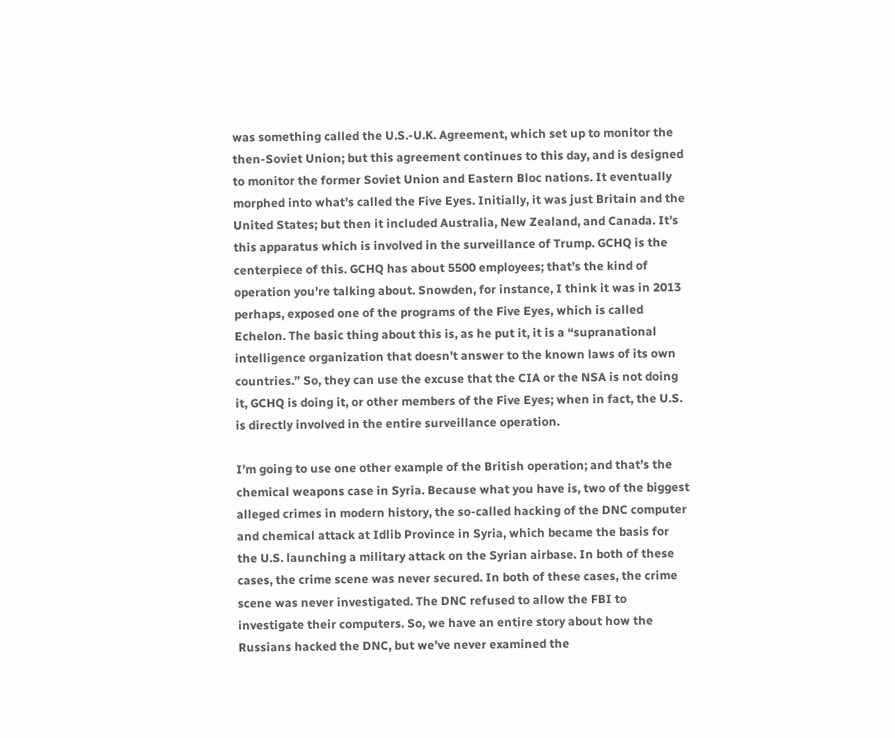was something called the U.S.-U.K. Agreement, which set up to monitor the then-Soviet Union; but this agreement continues to this day, and is designed to monitor the former Soviet Union and Eastern Bloc nations. It eventually morphed into what’s called the Five Eyes. Initially, it was just Britain and the United States; but then it included Australia, New Zealand, and Canada. It’s this apparatus which is involved in the surveillance of Trump. GCHQ is the centerpiece of this. GCHQ has about 5500 employees; that’s the kind of operation you’re talking about. Snowden, for instance, I think it was in 2013 perhaps, exposed one of the programs of the Five Eyes, which is called Echelon. The basic thing about this is, as he put it, it is a “supranational intelligence organization that doesn’t answer to the known laws of its own countries.” So, they can use the excuse that the CIA or the NSA is not doing it, GCHQ is doing it, or other members of the Five Eyes; when in fact, the U.S. is directly involved in the entire surveillance operation.

I’m going to use one other example of the British operation; and that’s the chemical weapons case in Syria. Because what you have is, two of the biggest alleged crimes in modern history, the so-called hacking of the DNC computer and chemical attack at Idlib Province in Syria, which became the basis for the U.S. launching a military attack on the Syrian airbase. In both of these cases, the crime scene was never secured. In both of these cases, the crime scene was never investigated. The DNC refused to allow the FBI to investigate their computers. So, we have an entire story about how the Russians hacked the DNC, but we’ve never examined the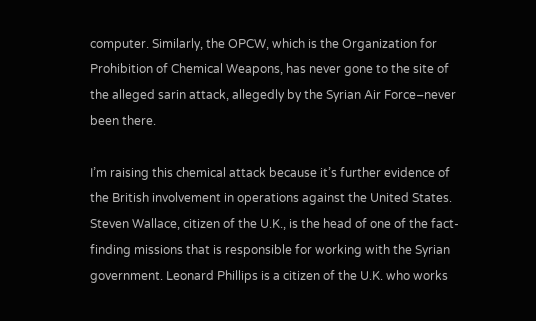computer. Similarly, the OPCW, which is the Organization for Prohibition of Chemical Weapons, has never gone to the site of the alleged sarin attack, allegedly by the Syrian Air Force–never been there.

I’m raising this chemical attack because it’s further evidence of the British involvement in operations against the United States. Steven Wallace, citizen of the U.K., is the head of one of the fact-finding missions that is responsible for working with the Syrian government. Leonard Phillips is a citizen of the U.K. who works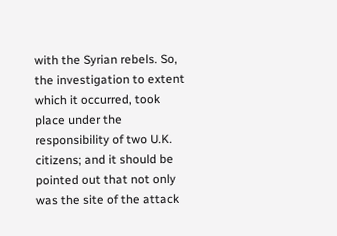with the Syrian rebels. So, the investigation to extent which it occurred, took place under the responsibility of two U.K. citizens; and it should be pointed out that not only was the site of the attack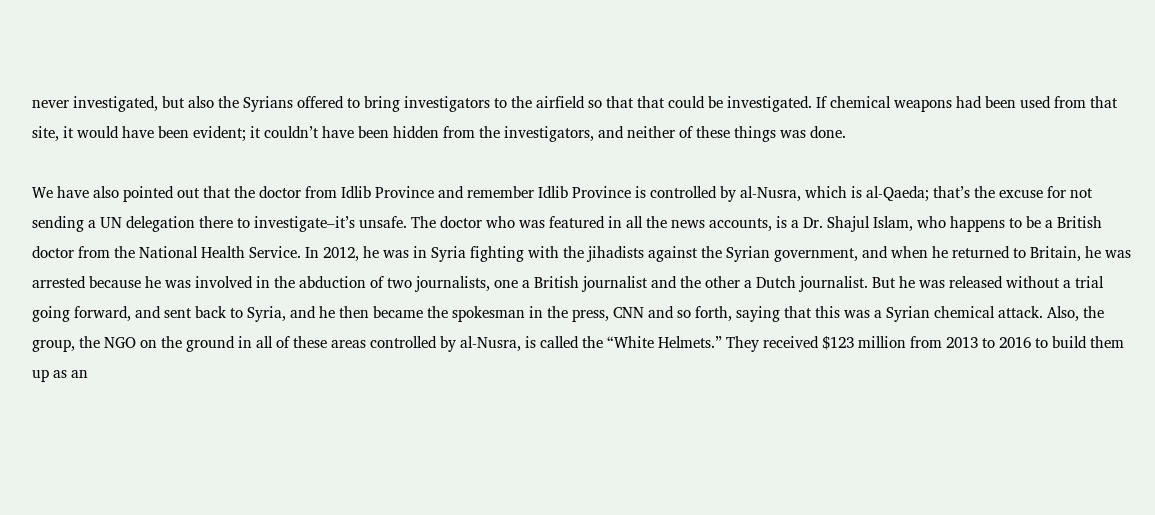never investigated, but also the Syrians offered to bring investigators to the airfield so that that could be investigated. If chemical weapons had been used from that site, it would have been evident; it couldn’t have been hidden from the investigators, and neither of these things was done.

We have also pointed out that the doctor from Idlib Province and remember Idlib Province is controlled by al-Nusra, which is al-Qaeda; that’s the excuse for not sending a UN delegation there to investigate–it’s unsafe. The doctor who was featured in all the news accounts, is a Dr. Shajul Islam, who happens to be a British doctor from the National Health Service. In 2012, he was in Syria fighting with the jihadists against the Syrian government, and when he returned to Britain, he was arrested because he was involved in the abduction of two journalists, one a British journalist and the other a Dutch journalist. But he was released without a trial going forward, and sent back to Syria, and he then became the spokesman in the press, CNN and so forth, saying that this was a Syrian chemical attack. Also, the group, the NGO on the ground in all of these areas controlled by al-Nusra, is called the “White Helmets.” They received $123 million from 2013 to 2016 to build them up as an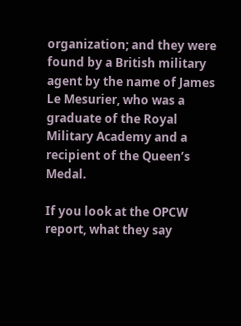organization; and they were found by a British military agent by the name of James Le Mesurier, who was a graduate of the Royal Military Academy and a recipient of the Queen’s Medal.

If you look at the OPCW report, what they say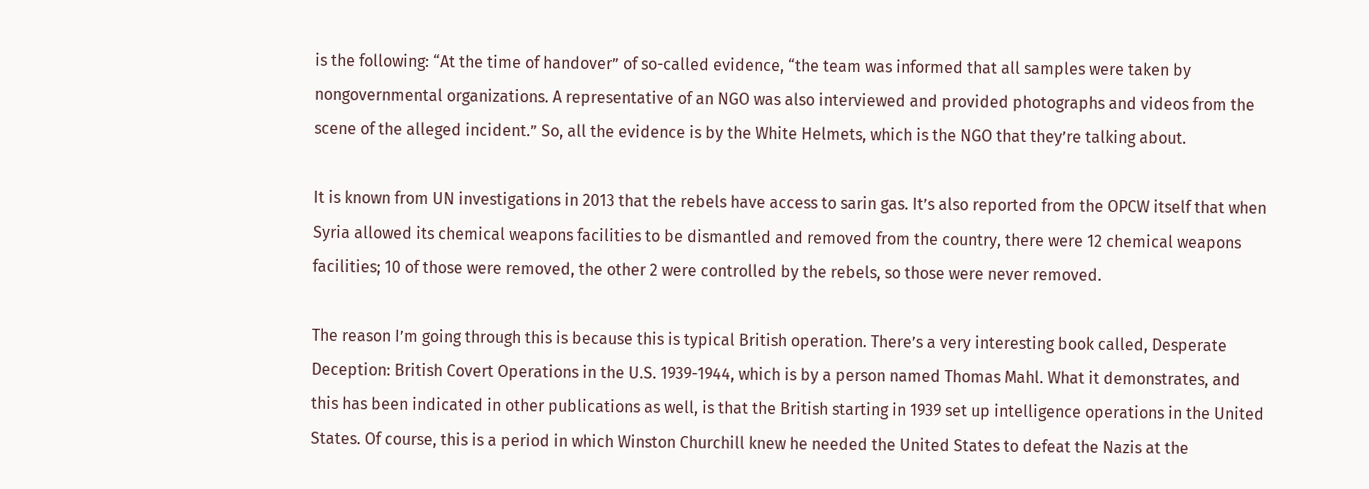is the following: “At the time of handover” of so-called evidence, “the team was informed that all samples were taken by nongovernmental organizations. A representative of an NGO was also interviewed and provided photographs and videos from the scene of the alleged incident.” So, all the evidence is by the White Helmets, which is the NGO that they’re talking about.

It is known from UN investigations in 2013 that the rebels have access to sarin gas. It’s also reported from the OPCW itself that when Syria allowed its chemical weapons facilities to be dismantled and removed from the country, there were 12 chemical weapons facilities; 10 of those were removed, the other 2 were controlled by the rebels, so those were never removed.

The reason I’m going through this is because this is typical British operation. There’s a very interesting book called, Desperate Deception: British Covert Operations in the U.S. 1939-1944, which is by a person named Thomas Mahl. What it demonstrates, and this has been indicated in other publications as well, is that the British starting in 1939 set up intelligence operations in the United States. Of course, this is a period in which Winston Churchill knew he needed the United States to defeat the Nazis at the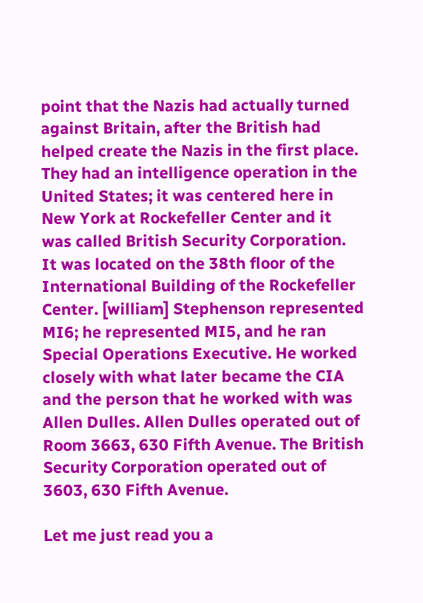point that the Nazis had actually turned against Britain, after the British had helped create the Nazis in the first place. They had an intelligence operation in the United States; it was centered here in New York at Rockefeller Center and it was called British Security Corporation. It was located on the 38th floor of the International Building of the Rockefeller Center. [william] Stephenson represented MI6; he represented MI5, and he ran Special Operations Executive. He worked closely with what later became the CIA and the person that he worked with was Allen Dulles. Allen Dulles operated out of Room 3663, 630 Fifth Avenue. The British Security Corporation operated out of 3603, 630 Fifth Avenue.

Let me just read you a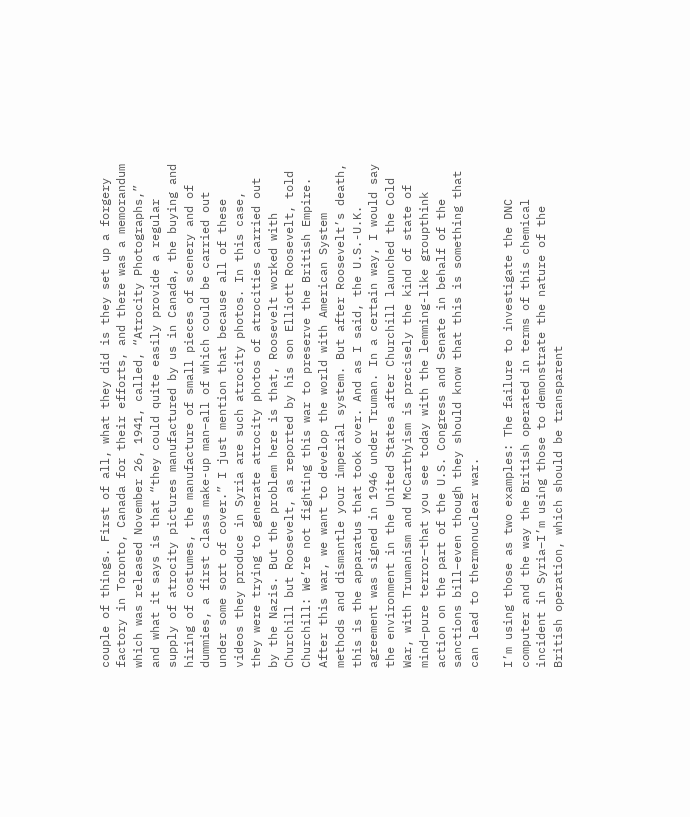couple of things. First of all, what they did is they set up a forgery factory in Toronto, Canada for their efforts, and there was a memorandum which was released November 26, 1941, called, “Atrocity Photographs,” and what it says is that “they could quite easily provide a regular supply of atrocity pictures manufactured by us in Canada, the buying and hiring of costumes, the manufacture of small pieces of scenery and of dummies, a first class make-up man–all of which could be carried out under some sort of cover.” I just mention that because all of these videos they produce in Syria are such atrocity photos. In this case, they were trying to generate atrocity photos of atrocities carried out by the Nazis. But the problem here is that, Roosevelt worked with Churchill but Roosevelt, as reported by his son Elliott Roosevelt, told Churchill: We’re not fighting this war to preserve the British Empire. After this war, we want to develop the world with American System methods and dismantle your imperial system. But after Roosevelt’s death, this is the apparatus that took over. And as I said, the U.S.-U.K. agreement was signed in 1946 under Truman. In a certain way, I would say the environment in the United States after Churchill launched the Cold War, with Trumanism and McCarthyism is precisely the kind of state of mind–pure terror–that you see today with the lemming-like groupthink action on the part of the U.S. Congress and Senate in behalf of the sanctions bill–even though they should know that this is something that can lead to thermonuclear war.

I’m using those as two examples: The failure to investigate the DNC computer and the way the British operated in terms of this chemical incident in Syria–I’m using those to demonstrate the nature of the British operation, which should be transparent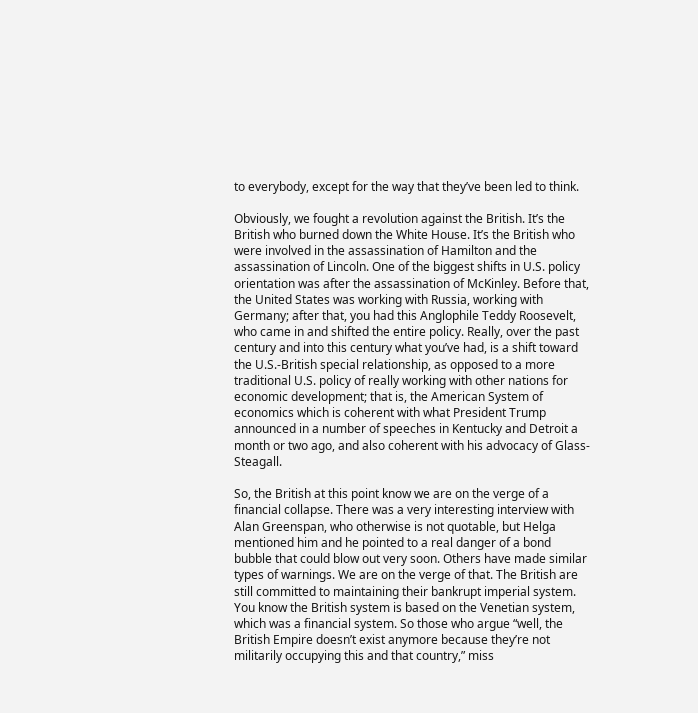to everybody, except for the way that they’ve been led to think.

Obviously, we fought a revolution against the British. It’s the British who burned down the White House. It’s the British who were involved in the assassination of Hamilton and the assassination of Lincoln. One of the biggest shifts in U.S. policy orientation was after the assassination of McKinley. Before that, the United States was working with Russia, working with Germany; after that, you had this Anglophile Teddy Roosevelt, who came in and shifted the entire policy. Really, over the past century and into this century what you’ve had, is a shift toward the U.S.-British special relationship, as opposed to a more traditional U.S. policy of really working with other nations for economic development; that is, the American System of economics which is coherent with what President Trump announced in a number of speeches in Kentucky and Detroit a month or two ago, and also coherent with his advocacy of Glass-Steagall.

So, the British at this point know we are on the verge of a financial collapse. There was a very interesting interview with Alan Greenspan, who otherwise is not quotable, but Helga mentioned him and he pointed to a real danger of a bond bubble that could blow out very soon. Others have made similar types of warnings. We are on the verge of that. The British are still committed to maintaining their bankrupt imperial system. You know the British system is based on the Venetian system, which was a financial system. So those who argue “well, the British Empire doesn’t exist anymore because they’re not militarily occupying this and that country,” miss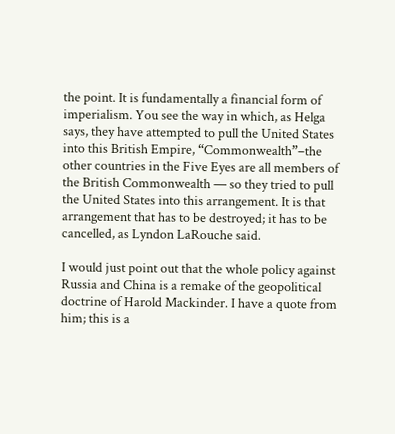the point. It is fundamentally a financial form of imperialism. You see the way in which, as Helga says, they have attempted to pull the United States into this British Empire, “Commonwealth”–the other countries in the Five Eyes are all members of the British Commonwealth — so they tried to pull the United States into this arrangement. It is that arrangement that has to be destroyed; it has to be cancelled, as Lyndon LaRouche said.

I would just point out that the whole policy against Russia and China is a remake of the geopolitical doctrine of Harold Mackinder. I have a quote from him; this is a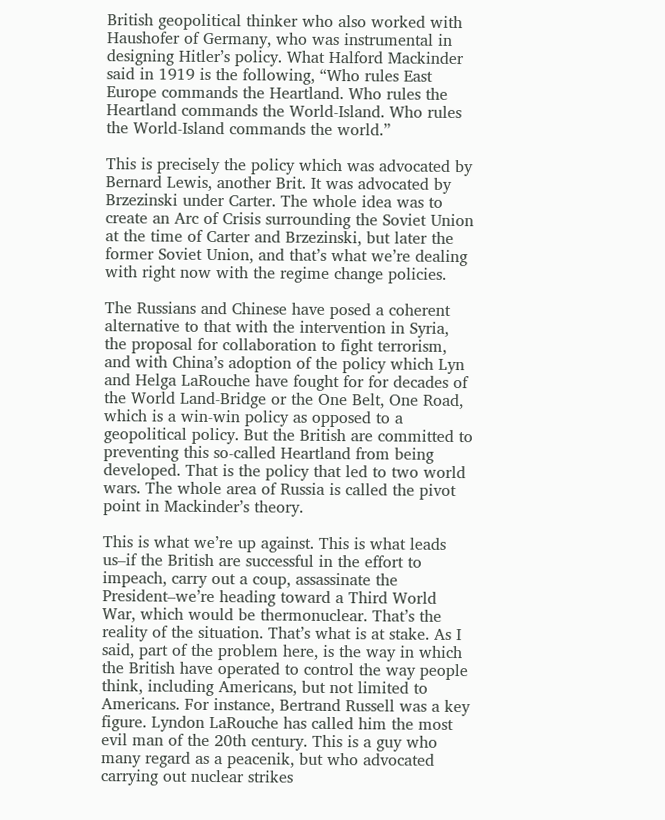British geopolitical thinker who also worked with Haushofer of Germany, who was instrumental in designing Hitler’s policy. What Halford Mackinder said in 1919 is the following, “Who rules East Europe commands the Heartland. Who rules the Heartland commands the World-Island. Who rules the World-Island commands the world.”

This is precisely the policy which was advocated by Bernard Lewis, another Brit. It was advocated by Brzezinski under Carter. The whole idea was to create an Arc of Crisis surrounding the Soviet Union at the time of Carter and Brzezinski, but later the former Soviet Union, and that’s what we’re dealing with right now with the regime change policies.

The Russians and Chinese have posed a coherent alternative to that with the intervention in Syria, the proposal for collaboration to fight terrorism, and with China’s adoption of the policy which Lyn and Helga LaRouche have fought for for decades of the World Land-Bridge or the One Belt, One Road, which is a win-win policy as opposed to a geopolitical policy. But the British are committed to preventing this so-called Heartland from being developed. That is the policy that led to two world wars. The whole area of Russia is called the pivot point in Mackinder’s theory.

This is what we’re up against. This is what leads us–if the British are successful in the effort to impeach, carry out a coup, assassinate the President–we’re heading toward a Third World War, which would be thermonuclear. That’s the reality of the situation. That’s what is at stake. As I said, part of the problem here, is the way in which the British have operated to control the way people think, including Americans, but not limited to Americans. For instance, Bertrand Russell was a key figure. Lyndon LaRouche has called him the most evil man of the 20th century. This is a guy who many regard as a peacenik, but who advocated carrying out nuclear strikes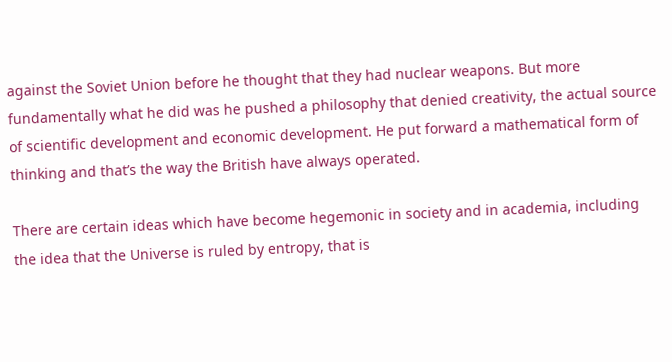against the Soviet Union before he thought that they had nuclear weapons. But more fundamentally what he did was he pushed a philosophy that denied creativity, the actual source of scientific development and economic development. He put forward a mathematical form of thinking and that’s the way the British have always operated.

There are certain ideas which have become hegemonic in society and in academia, including the idea that the Universe is ruled by entropy, that is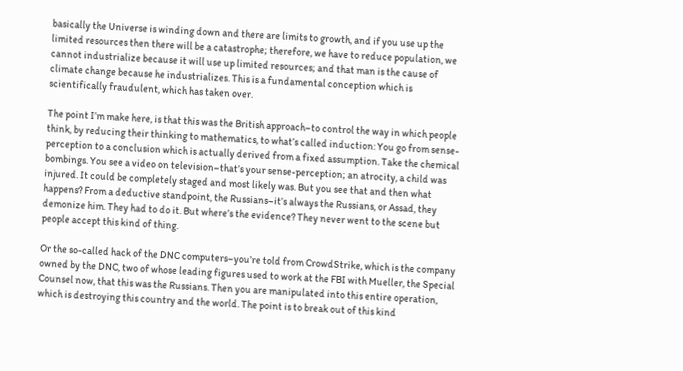basically the Universe is winding down and there are limits to growth, and if you use up the limited resources then there will be a catastrophe; therefore, we have to reduce population, we cannot industrialize because it will use up limited resources; and that man is the cause of climate change because he industrializes. This is a fundamental conception which is scientifically fraudulent, which has taken over.

The point I’m make here, is that this was the British approach–to control the way in which people think, by reducing their thinking to mathematics, to what’s called induction: You go from sense-perception to a conclusion which is actually derived from a fixed assumption. Take the chemical bombings. You see a video on television–that’s your sense-perception; an atrocity, a child was injured. It could be completely staged and most likely was. But you see that and then what happens? From a deductive standpoint, the Russians–it’s always the Russians, or Assad, they demonize him. They had to do it. But where’s the evidence? They never went to the scene but people accept this kind of thing.

Or the so-called hack of the DNC computers–you’re told from CrowdStrike, which is the company owned by the DNC, two of whose leading figures used to work at the FBI with Mueller, the Special Counsel now, that this was the Russians. Then you are manipulated into this entire operation, which is destroying this country and the world. The point is to break out of this kind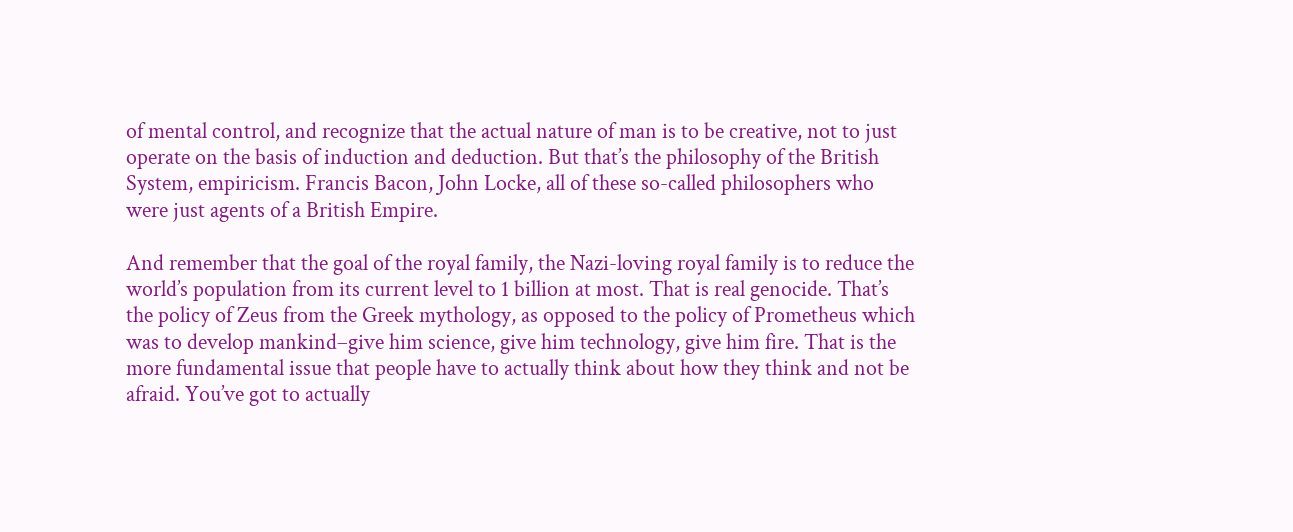of mental control, and recognize that the actual nature of man is to be creative, not to just operate on the basis of induction and deduction. But that’s the philosophy of the British System, empiricism. Francis Bacon, John Locke, all of these so-called philosophers who were just agents of a British Empire.

And remember that the goal of the royal family, the Nazi-loving royal family is to reduce the world’s population from its current level to 1 billion at most. That is real genocide. That’s the policy of Zeus from the Greek mythology, as opposed to the policy of Prometheus which was to develop mankind–give him science, give him technology, give him fire. That is the more fundamental issue that people have to actually think about how they think and not be afraid. You’ve got to actually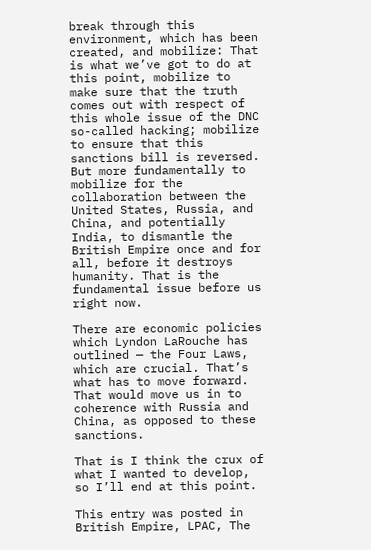break through this environment, which has been created, and mobilize: That is what we’ve got to do at this point, mobilize to make sure that the truth comes out with respect of this whole issue of the DNC so-called hacking; mobilize to ensure that this sanctions bill is reversed. But more fundamentally to mobilize for the collaboration between the United States, Russia, and China, and potentially India, to dismantle the British Empire once and for all, before it destroys humanity. That is the fundamental issue before us right now.

There are economic policies which Lyndon LaRouche has outlined — the Four Laws, which are crucial. That’s what has to move forward. That would move us in to coherence with Russia and China, as opposed to these sanctions.

That is I think the crux of what I wanted to develop, so I’ll end at this point.

This entry was posted in British Empire, LPAC, The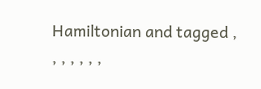Hamiltonian and tagged , , , , , , ,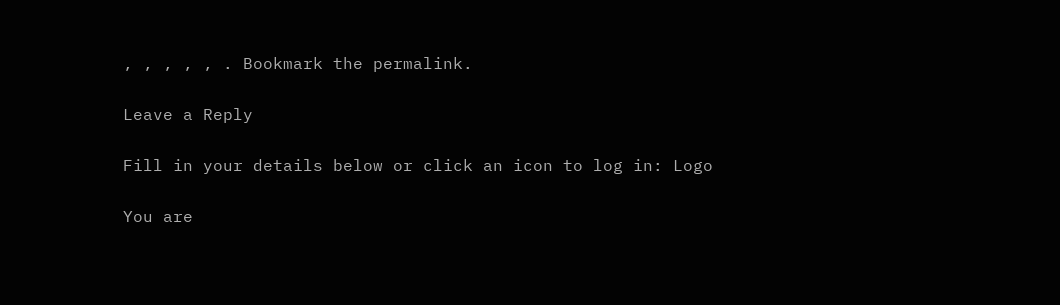, , , , , . Bookmark the permalink.

Leave a Reply

Fill in your details below or click an icon to log in: Logo

You are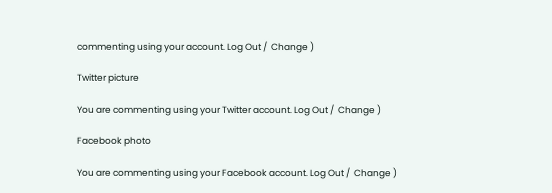commenting using your account. Log Out /  Change )

Twitter picture

You are commenting using your Twitter account. Log Out /  Change )

Facebook photo

You are commenting using your Facebook account. Log Out /  Change )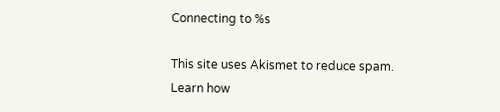Connecting to %s

This site uses Akismet to reduce spam. Learn how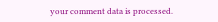your comment data is processed.